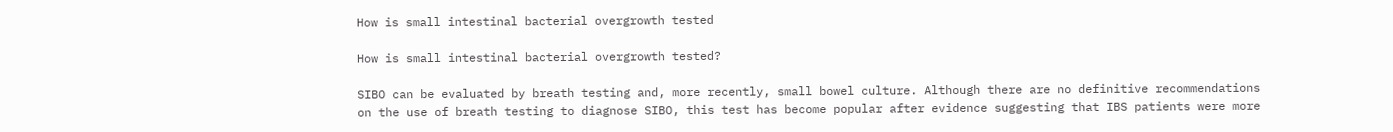How is small intestinal bacterial overgrowth tested

How is small intestinal bacterial overgrowth tested?

SIBO can be evaluated by breath testing and, more recently, small bowel culture. Although there are no definitive recommendations on the use of breath testing to diagnose SIBO, this test has become popular after evidence suggesting that IBS patients were more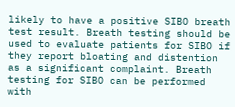likely to have a positive SIBO breath test result. Breath testing should be used to evaluate patients for SIBO if they report bloating and distention as a significant complaint. Breath testing for SIBO can be performed with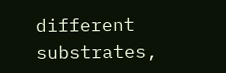different substrates,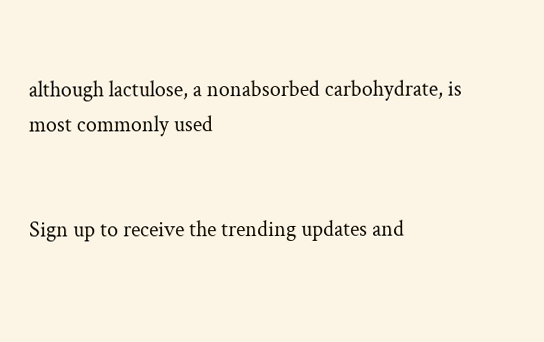although lactulose, a nonabsorbed carbohydrate, is most commonly used


Sign up to receive the trending updates and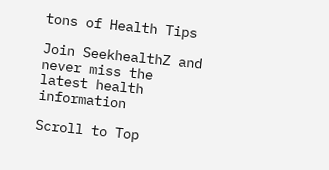tons of Health Tips

Join SeekhealthZ and never miss the latest health information

Scroll to Top